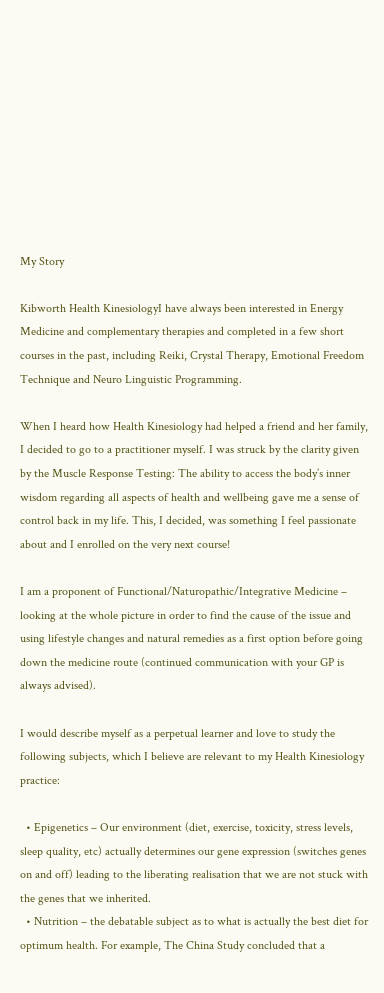My Story

Kibworth Health KinesiologyI have always been interested in Energy Medicine and complementary therapies and completed in a few short courses in the past, including Reiki, Crystal Therapy, Emotional Freedom Technique and Neuro Linguistic Programming.

When I heard how Health Kinesiology had helped a friend and her family, I decided to go to a practitioner myself. I was struck by the clarity given by the Muscle Response Testing: The ability to access the body’s inner wisdom regarding all aspects of health and wellbeing gave me a sense of control back in my life. This, I decided, was something I feel passionate about and I enrolled on the very next course!

I am a proponent of Functional/Naturopathic/Integrative Medicine – looking at the whole picture in order to find the cause of the issue and using lifestyle changes and natural remedies as a first option before going down the medicine route (continued communication with your GP is always advised).

I would describe myself as a perpetual learner and love to study the following subjects, which I believe are relevant to my Health Kinesiology practice:

  • Epigenetics – Our environment (diet, exercise, toxicity, stress levels, sleep quality, etc) actually determines our gene expression (switches genes on and off) leading to the liberating realisation that we are not stuck with the genes that we inherited.
  • Nutrition – the debatable subject as to what is actually the best diet for optimum health. For example, The China Study concluded that a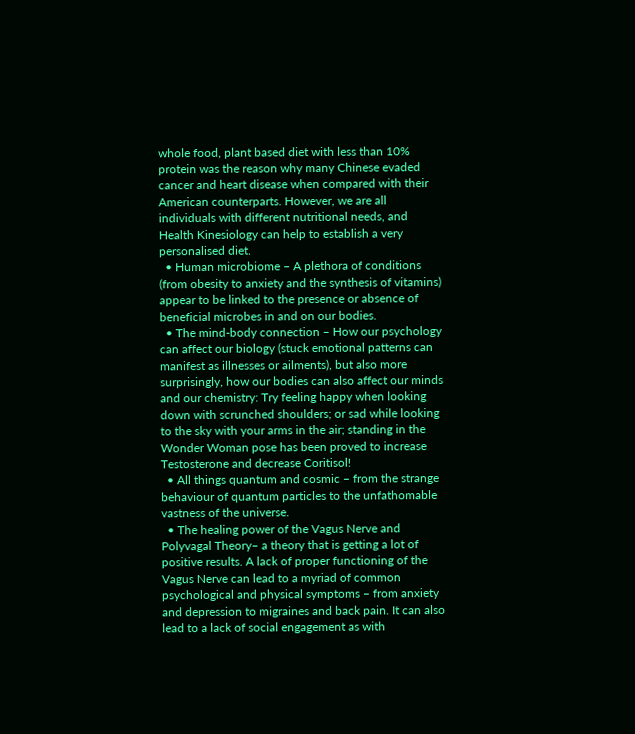whole food, plant based diet with less than 10% protein was the reason why many Chinese evaded cancer and heart disease when compared with their American counterparts. However, we are all individuals with different nutritional needs, and Health Kinesiology can help to establish a very personalised diet.
  • Human microbiome – A plethora of conditions (from obesity to anxiety and the synthesis of vitamins) appear to be linked to the presence or absence of beneficial microbes in and on our bodies.
  • The mind-body connection – How our psychology can affect our biology (stuck emotional patterns can manifest as illnesses or ailments), but also more surprisingly, how our bodies can also affect our minds and our chemistry: Try feeling happy when looking down with scrunched shoulders; or sad while looking to the sky with your arms in the air; standing in the Wonder Woman pose has been proved to increase Testosterone and decrease Coritisol!
  • All things quantum and cosmic – from the strange behaviour of quantum particles to the unfathomable vastness of the universe.
  • The healing power of the Vagus Nerve and Polyvagal Theory– a theory that is getting a lot of positive results. A lack of proper functioning of the Vagus Nerve can lead to a myriad of common psychological and physical symptoms – from anxiety and depression to migraines and back pain. It can also lead to a lack of social engagement as with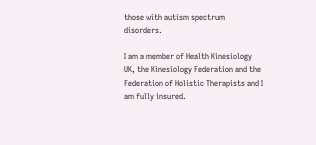those with autism spectrum disorders.

I am a member of Health Kinesiology UK, the Kinesiology Federation and the Federation of Holistic Therapists and I am fully insured.